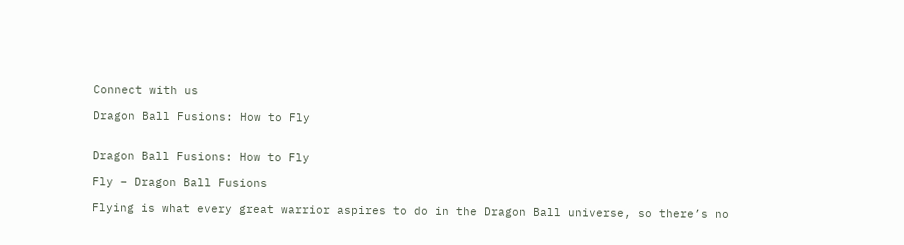Connect with us

Dragon Ball Fusions: How to Fly


Dragon Ball Fusions: How to Fly

Fly – Dragon Ball Fusions

Flying is what every great warrior aspires to do in the Dragon Ball universe, so there’s no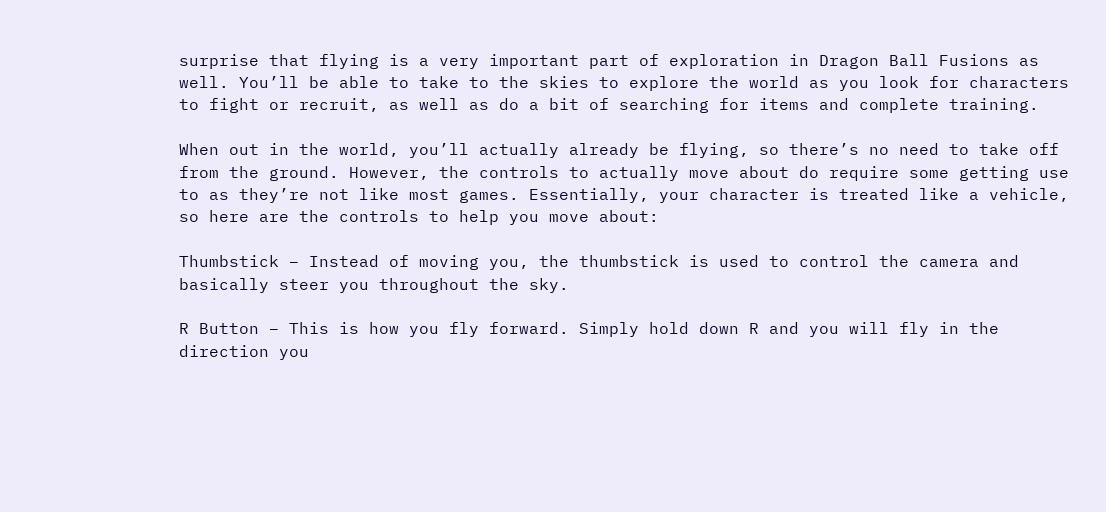surprise that flying is a very important part of exploration in Dragon Ball Fusions as well. You’ll be able to take to the skies to explore the world as you look for characters to fight or recruit, as well as do a bit of searching for items and complete training.

When out in the world, you’ll actually already be flying, so there’s no need to take off from the ground. However, the controls to actually move about do require some getting use to as they’re not like most games. Essentially, your character is treated like a vehicle, so here are the controls to help you move about:

Thumbstick – Instead of moving you, the thumbstick is used to control the camera and basically steer you throughout the sky.

R Button – This is how you fly forward. Simply hold down R and you will fly in the direction you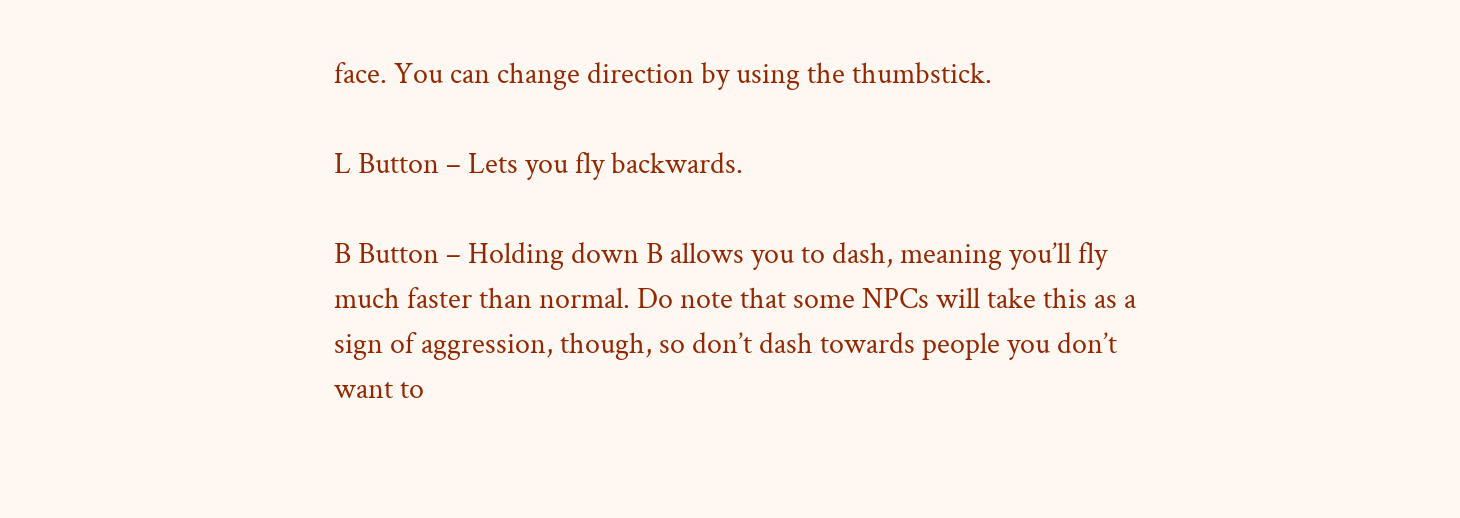face. You can change direction by using the thumbstick.

L Button – Lets you fly backwards.

B Button – Holding down B allows you to dash, meaning you’ll fly much faster than normal. Do note that some NPCs will take this as a sign of aggression, though, so don’t dash towards people you don’t want to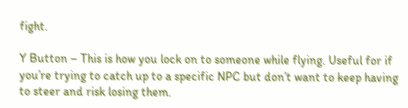fight.

Y Button – This is how you lock on to someone while flying. Useful for if you’re trying to catch up to a specific NPC but don’t want to keep having to steer and risk losing them.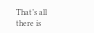That’s all there is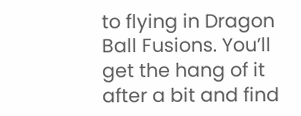to flying in Dragon Ball Fusions. You’ll get the hang of it after a bit and find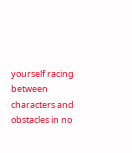yourself racing between characters and obstacles in no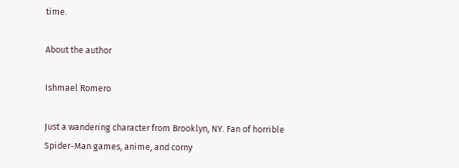time.

About the author

Ishmael Romero

Just a wandering character from Brooklyn, NY. Fan of horrible Spider-Man games, anime, and corny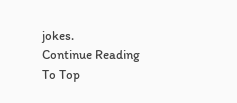jokes.
Continue Reading
To Top